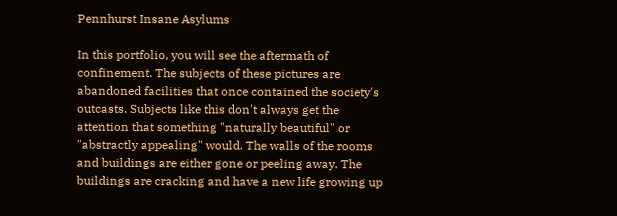Pennhurst Insane Asylums

In this portfolio, you will see the aftermath of confinement. The subjects of these pictures are abandoned facilities that once contained the society's outcasts. Subjects like this don't always get the attention that something "naturally beautiful" or "abstractly appealing" would. The walls of the rooms and buildings are either gone or peeling away. The buildings are cracking and have a new life growing up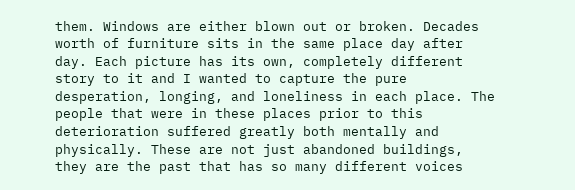them. Windows are either blown out or broken. Decades worth of furniture sits in the same place day after day. Each picture has its own, completely different story to it and I wanted to capture the pure desperation, longing, and loneliness in each place. The people that were in these places prior to this deterioration suffered greatly both mentally and physically. These are not just abandoned buildings, they are the past that has so many different voices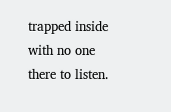trapped inside with no one there to listen.